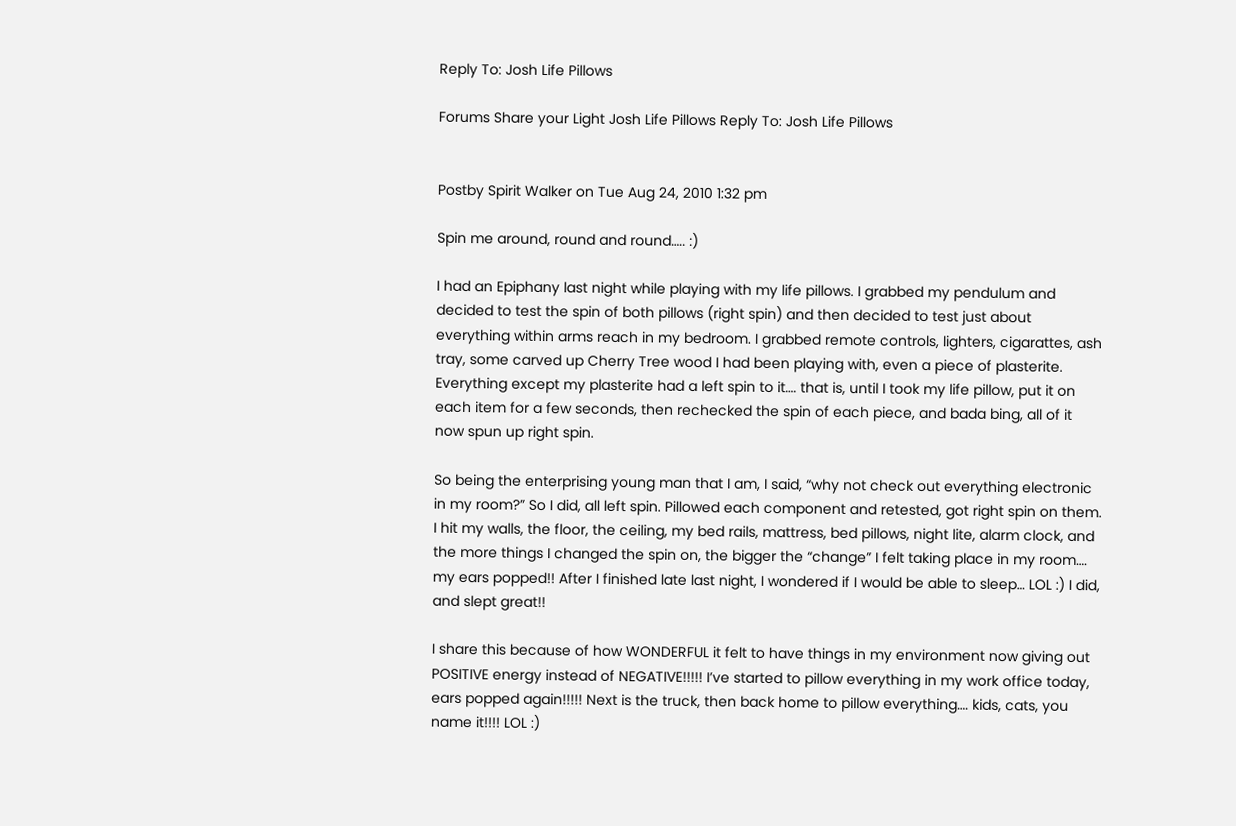Reply To: Josh Life Pillows

Forums Share your Light Josh Life Pillows Reply To: Josh Life Pillows


Postby Spirit Walker on Tue Aug 24, 2010 1:32 pm

Spin me around, round and round….. :)

I had an Epiphany last night while playing with my life pillows. I grabbed my pendulum and decided to test the spin of both pillows (right spin) and then decided to test just about everything within arms reach in my bedroom. I grabbed remote controls, lighters, cigarattes, ash tray, some carved up Cherry Tree wood I had been playing with, even a piece of plasterite. Everything except my plasterite had a left spin to it…. that is, until I took my life pillow, put it on each item for a few seconds, then rechecked the spin of each piece, and bada bing, all of it now spun up right spin.

So being the enterprising young man that I am, I said, “why not check out everything electronic in my room?” So I did, all left spin. Pillowed each component and retested, got right spin on them. I hit my walls, the floor, the ceiling, my bed rails, mattress, bed pillows, night lite, alarm clock, and the more things I changed the spin on, the bigger the “change” I felt taking place in my room…. my ears popped!! After I finished late last night, I wondered if I would be able to sleep… LOL :) I did, and slept great!!

I share this because of how WONDERFUL it felt to have things in my environment now giving out POSITIVE energy instead of NEGATIVE!!!!! I’ve started to pillow everything in my work office today, ears popped again!!!!! Next is the truck, then back home to pillow everything…. kids, cats, you name it!!!! LOL :)